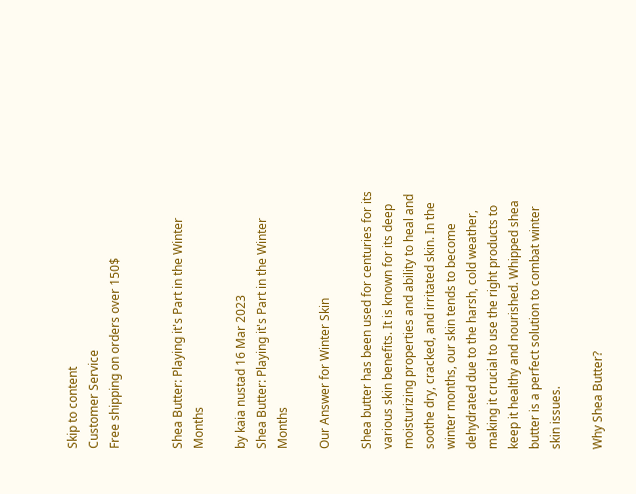Skip to content
Customer Service
Free shipping on orders over 150$


Shea Butter: Playing it's Part in the Winter Months

by kaia nustad 16 Mar 2023
Shea Butter: Playing it's Part in the Winter Months

Our Answer for Winter Skin

Shea butter has been used for centuries for its various skin benefits. It is known for its deep moisturizing properties and ability to heal and soothe dry, cracked, and irritated skin. In the winter months, our skin tends to become dehydrated due to the harsh, cold weather, making it crucial to use the right products to keep it healthy and nourished. Whipped shea butter is a perfect solution to combat winter skin issues.

Why Shea Butter?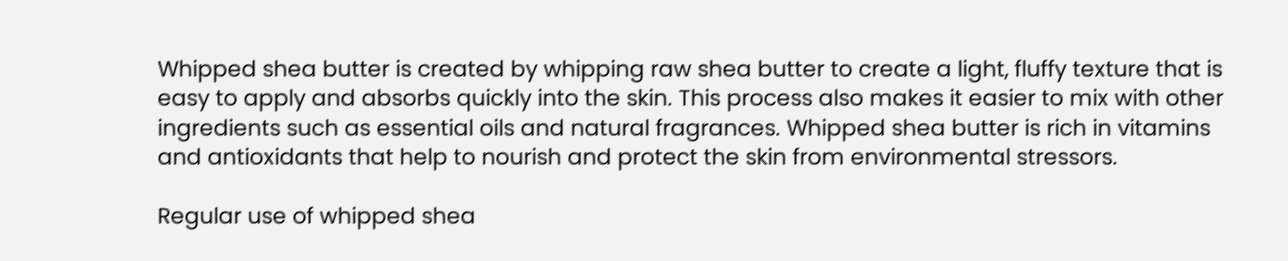Whipped shea butter is created by whipping raw shea butter to create a light, fluffy texture that is easy to apply and absorbs quickly into the skin. This process also makes it easier to mix with other ingredients such as essential oils and natural fragrances. Whipped shea butter is rich in vitamins and antioxidants that help to nourish and protect the skin from environmental stressors.

Regular use of whipped shea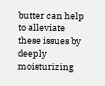butter can help to alleviate these issues by deeply moisturizing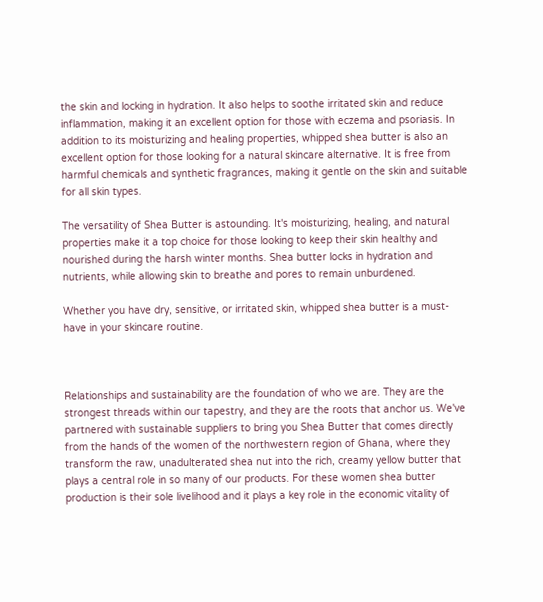the skin and locking in hydration. It also helps to soothe irritated skin and reduce inflammation, making it an excellent option for those with eczema and psoriasis. In addition to its moisturizing and healing properties, whipped shea butter is also an excellent option for those looking for a natural skincare alternative. It is free from harmful chemicals and synthetic fragrances, making it gentle on the skin and suitable for all skin types.

The versatility of Shea Butter is astounding. It's moisturizing, healing, and natural properties make it a top choice for those looking to keep their skin healthy and nourished during the harsh winter months. Shea butter locks in hydration and nutrients, while allowing skin to breathe and pores to remain unburdened.

Whether you have dry, sensitive, or irritated skin, whipped shea butter is a must-have in your skincare routine.



Relationships and sustainability are the foundation of who we are. They are the strongest threads within our tapestry, and they are the roots that anchor us. We've partnered with sustainable suppliers to bring you Shea Butter that comes directly from the hands of the women of the northwestern region of Ghana, where they transform the raw, unadulterated shea nut into the rich, creamy yellow butter that plays a central role in so many of our products. For these women shea butter production is their sole livelihood and it plays a key role in the economic vitality of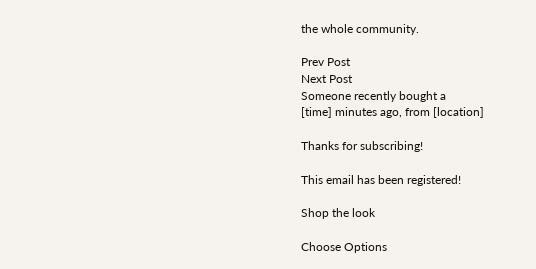the whole community.

Prev Post
Next Post
Someone recently bought a
[time] minutes ago, from [location]

Thanks for subscribing!

This email has been registered!

Shop the look

Choose Options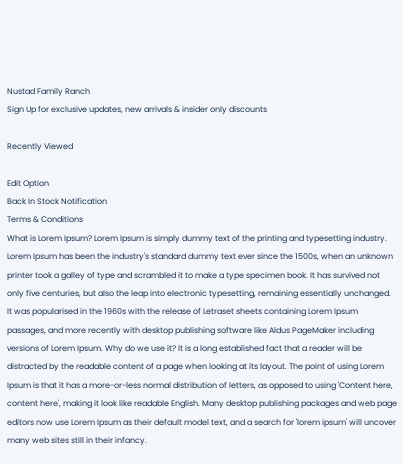Nustad Family Ranch
Sign Up for exclusive updates, new arrivals & insider only discounts

Recently Viewed

Edit Option
Back In Stock Notification
Terms & Conditions
What is Lorem Ipsum? Lorem Ipsum is simply dummy text of the printing and typesetting industry. Lorem Ipsum has been the industry's standard dummy text ever since the 1500s, when an unknown printer took a galley of type and scrambled it to make a type specimen book. It has survived not only five centuries, but also the leap into electronic typesetting, remaining essentially unchanged. It was popularised in the 1960s with the release of Letraset sheets containing Lorem Ipsum passages, and more recently with desktop publishing software like Aldus PageMaker including versions of Lorem Ipsum. Why do we use it? It is a long established fact that a reader will be distracted by the readable content of a page when looking at its layout. The point of using Lorem Ipsum is that it has a more-or-less normal distribution of letters, as opposed to using 'Content here, content here', making it look like readable English. Many desktop publishing packages and web page editors now use Lorem Ipsum as their default model text, and a search for 'lorem ipsum' will uncover many web sites still in their infancy.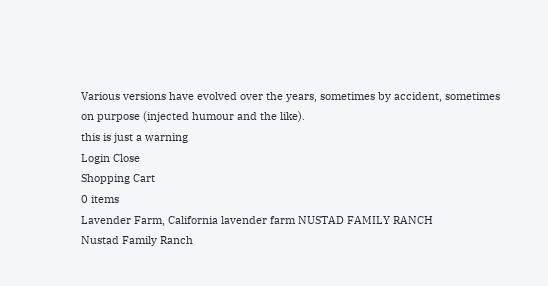Various versions have evolved over the years, sometimes by accident, sometimes on purpose (injected humour and the like).
this is just a warning
Login Close
Shopping Cart
0 items
Lavender Farm, California lavender farm NUSTAD FAMILY RANCH
Nustad Family Ranch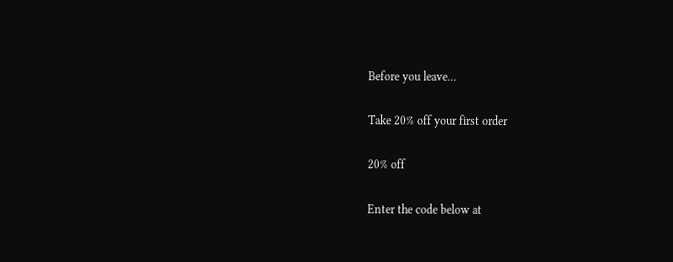Before you leave...

Take 20% off your first order

20% off

Enter the code below at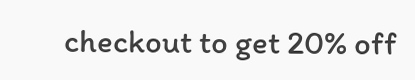checkout to get 20% off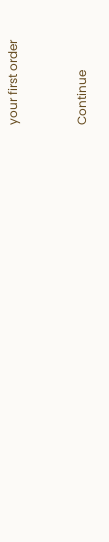your first order


Continue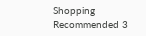Shopping
Recommended 3